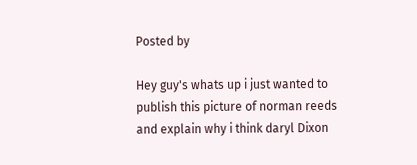Posted by

Hey guy's whats up i just wanted to publish this picture of norman reeds and explain why i think daryl Dixon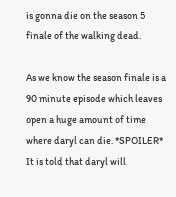is gonna die on the season 5 finale of the walking dead.

As we know the season finale is a 90 minute episode which leaves open a huge amount of time where daryl can die. *SPOILER* It is told that daryl will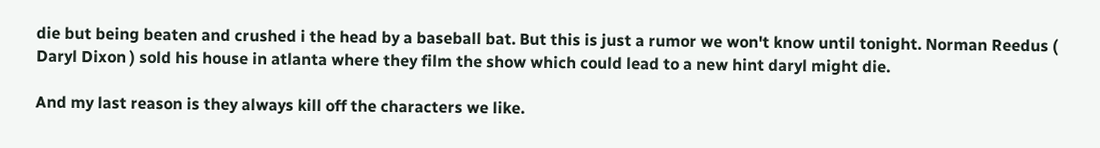die but being beaten and crushed i the head by a baseball bat. But this is just a rumor we won't know until tonight. Norman Reedus ( Daryl Dixon ) sold his house in atlanta where they film the show which could lead to a new hint daryl might die.

And my last reason is they always kill off the characters we like.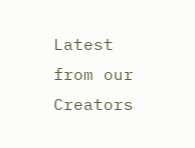Latest from our Creators